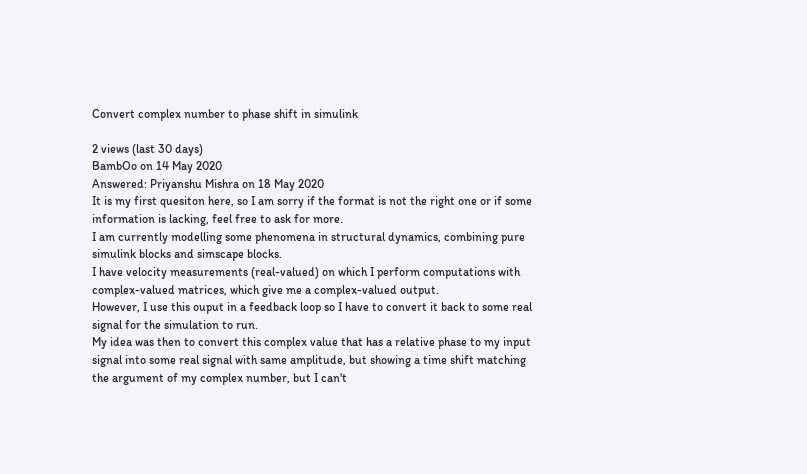Convert complex number to phase shift in simulink

2 views (last 30 days)
BambOo on 14 May 2020
Answered: Priyanshu Mishra on 18 May 2020
It is my first quesiton here, so I am sorry if the format is not the right one or if some information is lacking, feel free to ask for more.
I am currently modelling some phenomena in structural dynamics, combining pure simulink blocks and simscape blocks.
I have velocity measurements (real-valued) on which I perform computations with complex-valued matrices, which give me a complex-valued output.
However, I use this ouput in a feedback loop so I have to convert it back to some real signal for the simulation to run.
My idea was then to convert this complex value that has a relative phase to my input signal into some real signal with same amplitude, but showing a time shift matching the argument of my complex number, but I can't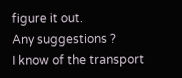figure it out.
Any suggestions ?
I know of the transport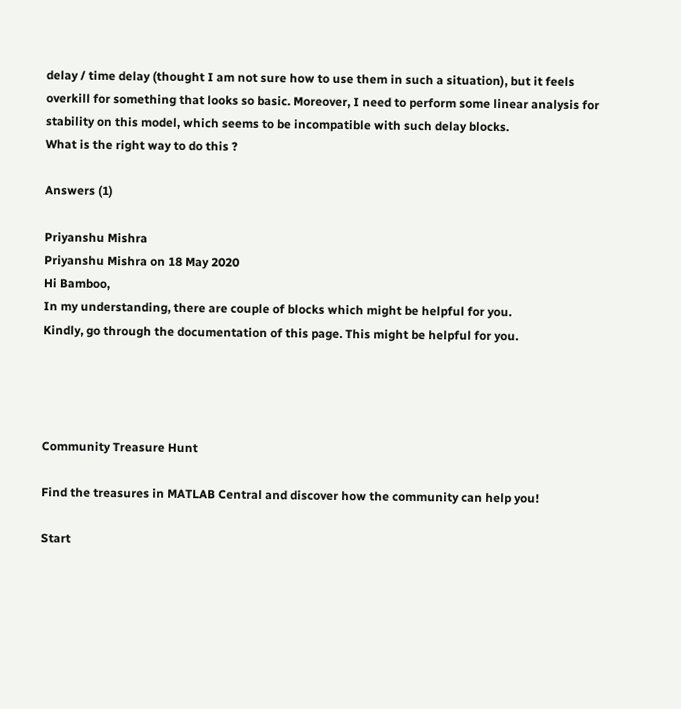delay / time delay (thought I am not sure how to use them in such a situation), but it feels overkill for something that looks so basic. Moreover, I need to perform some linear analysis for stability on this model, which seems to be incompatible with such delay blocks.
What is the right way to do this ?

Answers (1)

Priyanshu Mishra
Priyanshu Mishra on 18 May 2020
Hi Bamboo,
In my understanding, there are couple of blocks which might be helpful for you.
Kindly, go through the documentation of this page. This might be helpful for you.




Community Treasure Hunt

Find the treasures in MATLAB Central and discover how the community can help you!

Start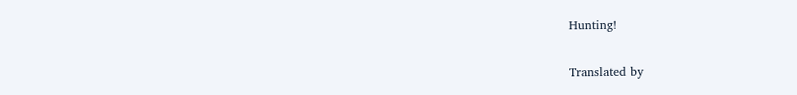Hunting!

Translated by